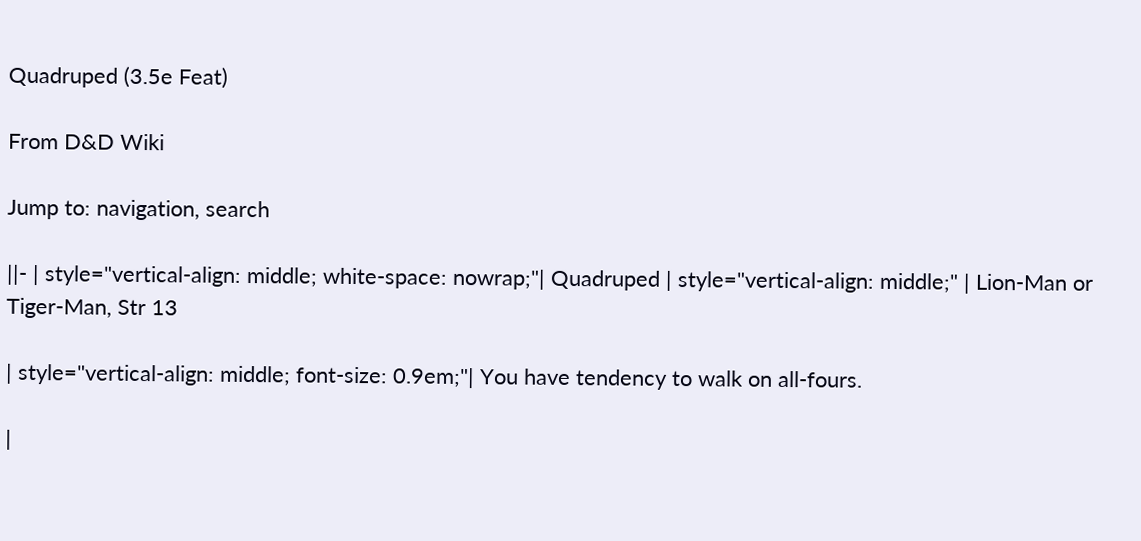Quadruped (3.5e Feat)

From D&D Wiki

Jump to: navigation, search

||- | style="vertical-align: middle; white-space: nowrap;"| Quadruped | style="vertical-align: middle;" | Lion-Man or Tiger-Man, Str 13

| style="vertical-align: middle; font-size: 0.9em;"| You have tendency to walk on all-fours.

|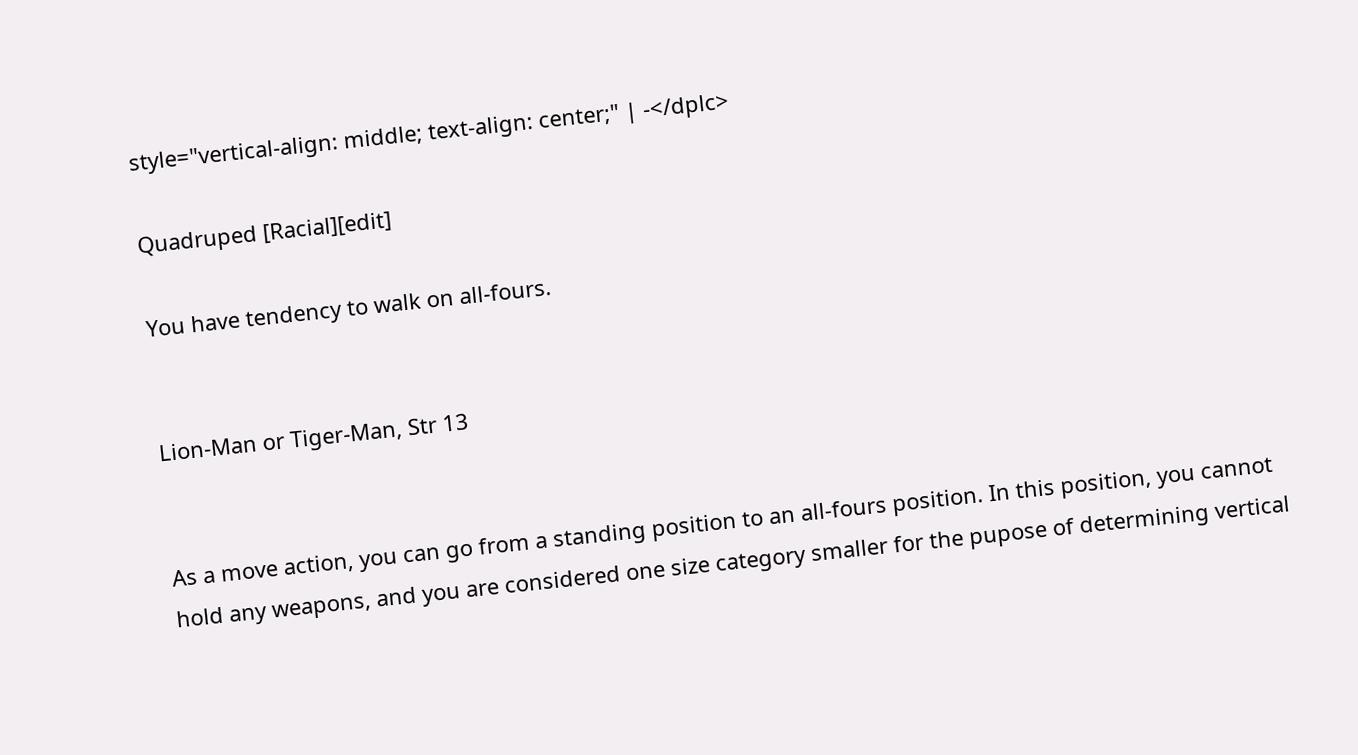style="vertical-align: middle; text-align: center;" | -</dplc>

Quadruped [Racial][edit]

You have tendency to walk on all-fours.


Lion-Man or Tiger-Man, Str 13


As a move action, you can go from a standing position to an all-fours position. In this position, you cannot hold any weapons, and you are considered one size category smaller for the pupose of determining vertical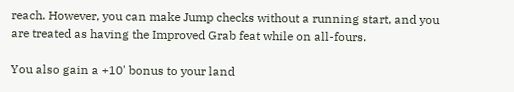reach. However, you can make Jump checks without a running start, and you are treated as having the Improved Grab feat while on all-fours.

You also gain a +10' bonus to your land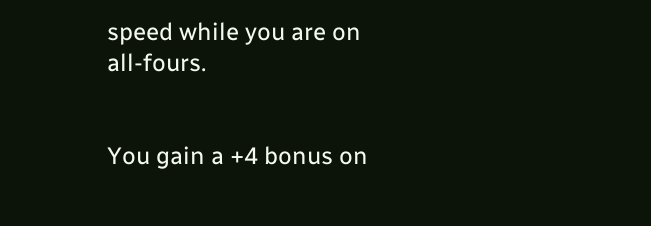speed while you are on all-fours.


You gain a +4 bonus on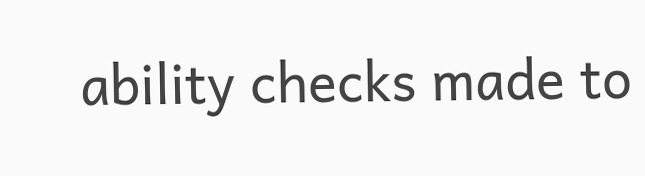ability checks made to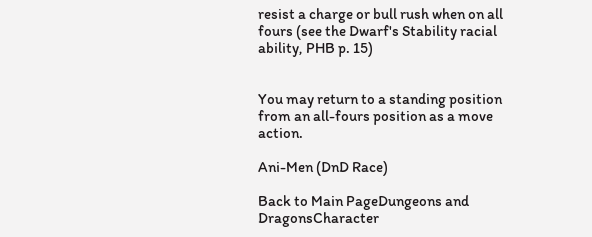resist a charge or bull rush when on all fours (see the Dwarf's Stability racial ability, PHB p. 15)


You may return to a standing position from an all-fours position as a move action.

Ani-Men (DnD Race)

Back to Main PageDungeons and DragonsCharacter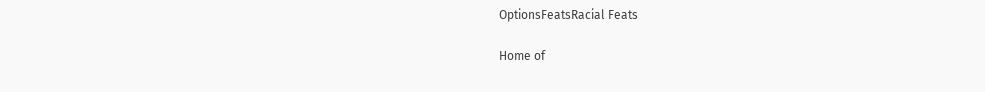OptionsFeatsRacial Feats

Home of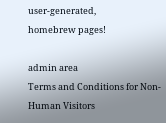user-generated,
homebrew pages!

admin area
Terms and Conditions for Non-Human Visitors